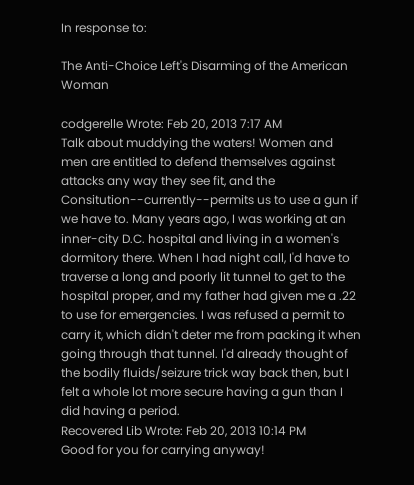In response to:

The Anti-Choice Left's Disarming of the American Woman

codgerelle Wrote: Feb 20, 2013 7:17 AM
Talk about muddying the waters! Women and men are entitled to defend themselves against attacks any way they see fit, and the Consitution--currently--permits us to use a gun if we have to. Many years ago, I was working at an inner-city D.C. hospital and living in a women's dormitory there. When I had night call, I'd have to traverse a long and poorly lit tunnel to get to the hospital proper, and my father had given me a .22 to use for emergencies. I was refused a permit to carry it, which didn't deter me from packing it when going through that tunnel. I'd already thought of the bodily fluids/seizure trick way back then, but I felt a whole lot more secure having a gun than I did having a period.
Recovered Lib Wrote: Feb 20, 2013 10:14 PM
Good for you for carrying anyway!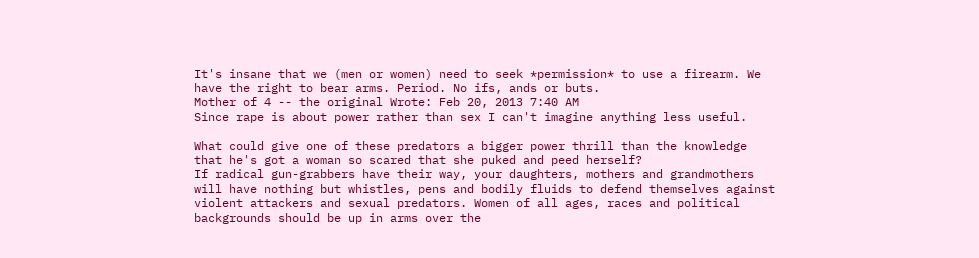It's insane that we (men or women) need to seek *permission* to use a firearm. We have the right to bear arms. Period. No ifs, ands or buts.
Mother of 4 -- the original Wrote: Feb 20, 2013 7:40 AM
Since rape is about power rather than sex I can't imagine anything less useful.

What could give one of these predators a bigger power thrill than the knowledge that he's got a woman so scared that she puked and peed herself?
If radical gun-grabbers have their way, your daughters, mothers and grandmothers will have nothing but whistles, pens and bodily fluids to defend themselves against violent attackers and sexual predators. Women of all ages, races and political backgrounds should be up in arms over the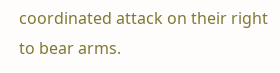coordinated attack on their right to bear arms.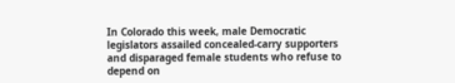In Colorado this week, male Democratic legislators assailed concealed-carry supporters and disparaged female students who refuse to depend on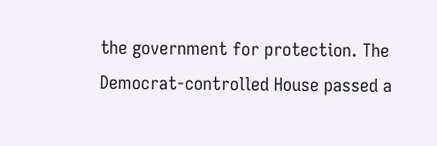the government for protection. The Democrat-controlled House passed a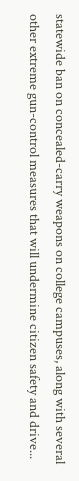statewide ban on concealed-carry weapons on college campuses, along with several other extreme gun-control measures that will undermine citizen safety and drive...